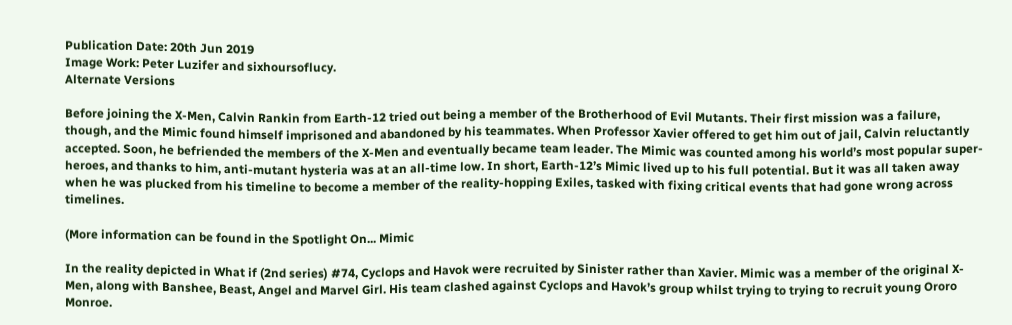Publication Date: 20th Jun 2019
Image Work: Peter Luzifer and sixhoursoflucy.
Alternate Versions

Before joining the X-Men, Calvin Rankin from Earth-12 tried out being a member of the Brotherhood of Evil Mutants. Their first mission was a failure, though, and the Mimic found himself imprisoned and abandoned by his teammates. When Professor Xavier offered to get him out of jail, Calvin reluctantly accepted. Soon, he befriended the members of the X-Men and eventually became team leader. The Mimic was counted among his world’s most popular super-heroes, and thanks to him, anti-mutant hysteria was at an all-time low. In short, Earth-12’s Mimic lived up to his full potential. But it was all taken away when he was plucked from his timeline to become a member of the reality-hopping Exiles, tasked with fixing critical events that had gone wrong across timelines.

(More information can be found in the Spotlight On... Mimic

In the reality depicted in What if (2nd series) #74, Cyclops and Havok were recruited by Sinister rather than Xavier. Mimic was a member of the original X-Men, along with Banshee, Beast, Angel and Marvel Girl. His team clashed against Cyclops and Havok’s group whilst trying to trying to recruit young Ororo Monroe.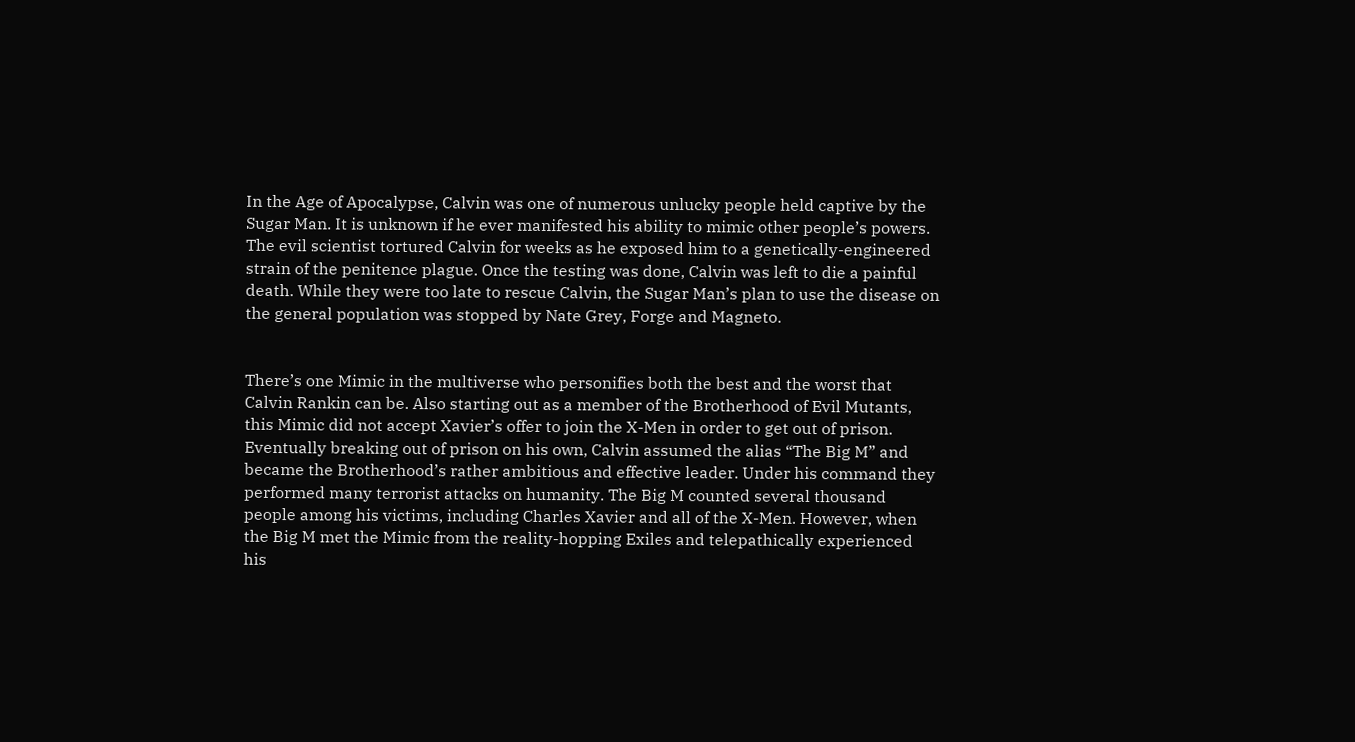In the Age of Apocalypse, Calvin was one of numerous unlucky people held captive by the Sugar Man. It is unknown if he ever manifested his ability to mimic other people’s powers. The evil scientist tortured Calvin for weeks as he exposed him to a genetically-engineered strain of the penitence plague. Once the testing was done, Calvin was left to die a painful death. While they were too late to rescue Calvin, the Sugar Man’s plan to use the disease on the general population was stopped by Nate Grey, Forge and Magneto.


There’s one Mimic in the multiverse who personifies both the best and the worst that Calvin Rankin can be. Also starting out as a member of the Brotherhood of Evil Mutants, this Mimic did not accept Xavier’s offer to join the X-Men in order to get out of prison. Eventually breaking out of prison on his own, Calvin assumed the alias “The Big M” and became the Brotherhood’s rather ambitious and effective leader. Under his command they performed many terrorist attacks on humanity. The Big M counted several thousand people among his victims, including Charles Xavier and all of the X-Men. However, when the Big M met the Mimic from the reality-hopping Exiles and telepathically experienced his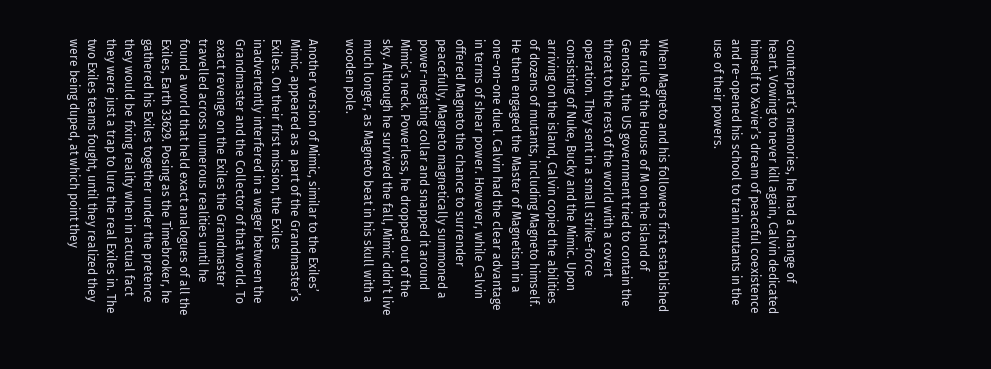counterpart’s memories, he had a change of heart. Vowing to never kill again, Calvin dedicated himself to Xavier’s dream of peaceful coexistence and re-opened his school to train mutants in the use of their powers.


When Magneto and his followers first established the rule of the House of M on the island of Genosha, the US government tried to contain the threat to the rest of the world with a covert operation. They sent in a small strike-force consisting of Nuke, Bucky and the Mimic. Upon arriving on the island, Calvin copied the abilities of dozens of mutants, including Magneto himself. He then engaged the Master of Magnetism in a one-on-one duel. Calvin had the clear advantage in terms of shear power. However, while Calvin offered Magneto the chance to surrender peacefully, Magneto magnetically summoned a power-negating collar and snapped it around Mimic’s neck. Powerless, he dropped out of the sky. Although he survived the fall, Mimic didn’t live much longer, as Magneto beat in his skull with a wooden pole.

Another version of Mimic, similar to the Exiles’ Mimic, appeared as a part of the Grandmaster’s Exiles. On their first mission, the Exiles inadvertently interfered in a wager between the Grandmaster and the Collector of that world. To exact revenge on the Exiles the Grandmaster travelled across numerous realities until he found a world that held exact analogues of all the Exiles, Earth 33629. Posing as the Timebroker, he gathered his Exiles together under the pretence they would be fixing reality when in actual fact they were just a trap to lure the real Exiles in. The two Exiles teams fought, until they realized they were being duped, at which point they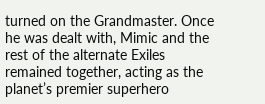turned on the Grandmaster. Once he was dealt with, Mimic and the rest of the alternate Exiles remained together, acting as the planet’s premier superhero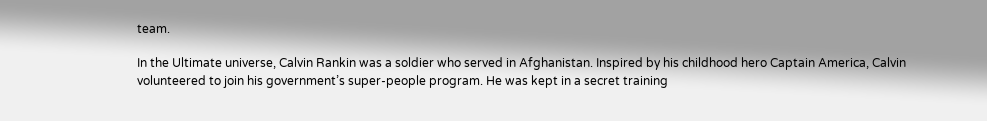team.

In the Ultimate universe, Calvin Rankin was a soldier who served in Afghanistan. Inspired by his childhood hero Captain America, Calvin volunteered to join his government’s super-people program. He was kept in a secret training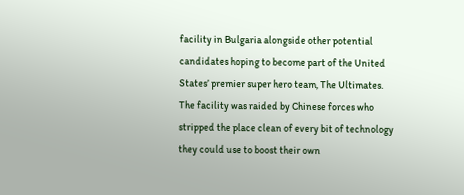facility in Bulgaria alongside other potential candidates hoping to become part of the United States’ premier super hero team, The Ultimates. The facility was raided by Chinese forces who stripped the place clean of every bit of technology they could use to boost their own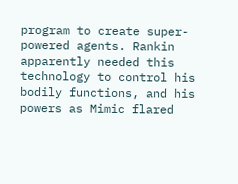program to create super-powered agents. Rankin apparently needed this technology to control his bodily functions, and his powers as Mimic flared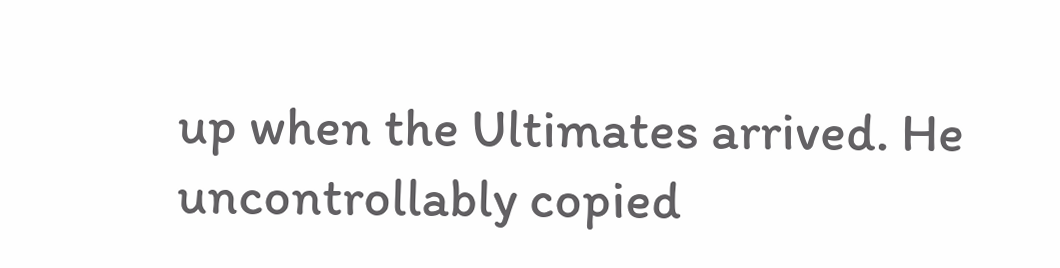up when the Ultimates arrived. He uncontrollably copied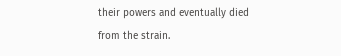their powers and eventually died from the strain.